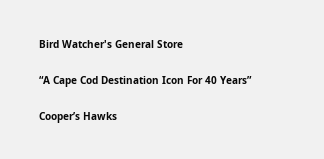Bird Watcher's General Store

“A Cape Cod Destination Icon For 40 Years”

Cooper’s Hawks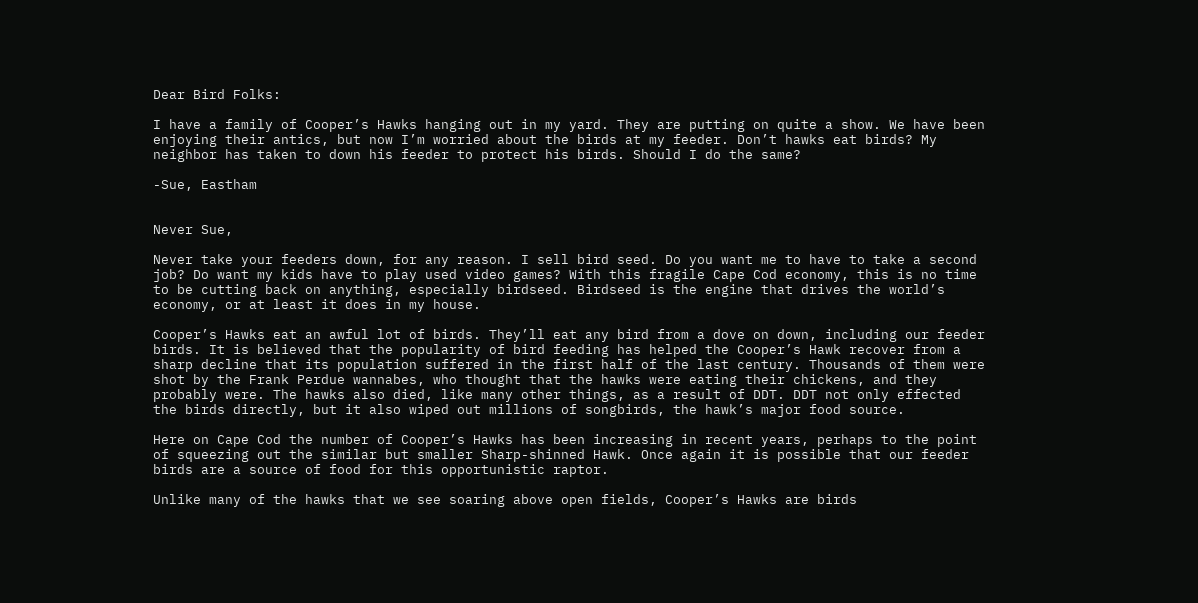Dear Bird Folks:

I have a family of Cooper’s Hawks hanging out in my yard. They are putting on quite a show. We have been enjoying their antics, but now I’m worried about the birds at my feeder. Don’t hawks eat birds? My neighbor has taken to down his feeder to protect his birds. Should I do the same?

-Sue, Eastham


Never Sue,

Never take your feeders down, for any reason. I sell bird seed. Do you want me to have to take a second job? Do want my kids have to play used video games? With this fragile Cape Cod economy, this is no time to be cutting back on anything, especially birdseed. Birdseed is the engine that drives the world’s economy, or at least it does in my house.

Cooper’s Hawks eat an awful lot of birds. They’ll eat any bird from a dove on down, including our feeder birds. It is believed that the popularity of bird feeding has helped the Cooper’s Hawk recover from a sharp decline that its population suffered in the first half of the last century. Thousands of them were shot by the Frank Perdue wannabes, who thought that the hawks were eating their chickens, and they probably were. The hawks also died, like many other things, as a result of DDT. DDT not only effected the birds directly, but it also wiped out millions of songbirds, the hawk’s major food source.

Here on Cape Cod the number of Cooper’s Hawks has been increasing in recent years, perhaps to the point of squeezing out the similar but smaller Sharp-shinned Hawk. Once again it is possible that our feeder birds are a source of food for this opportunistic raptor.

Unlike many of the hawks that we see soaring above open fields, Cooper’s Hawks are birds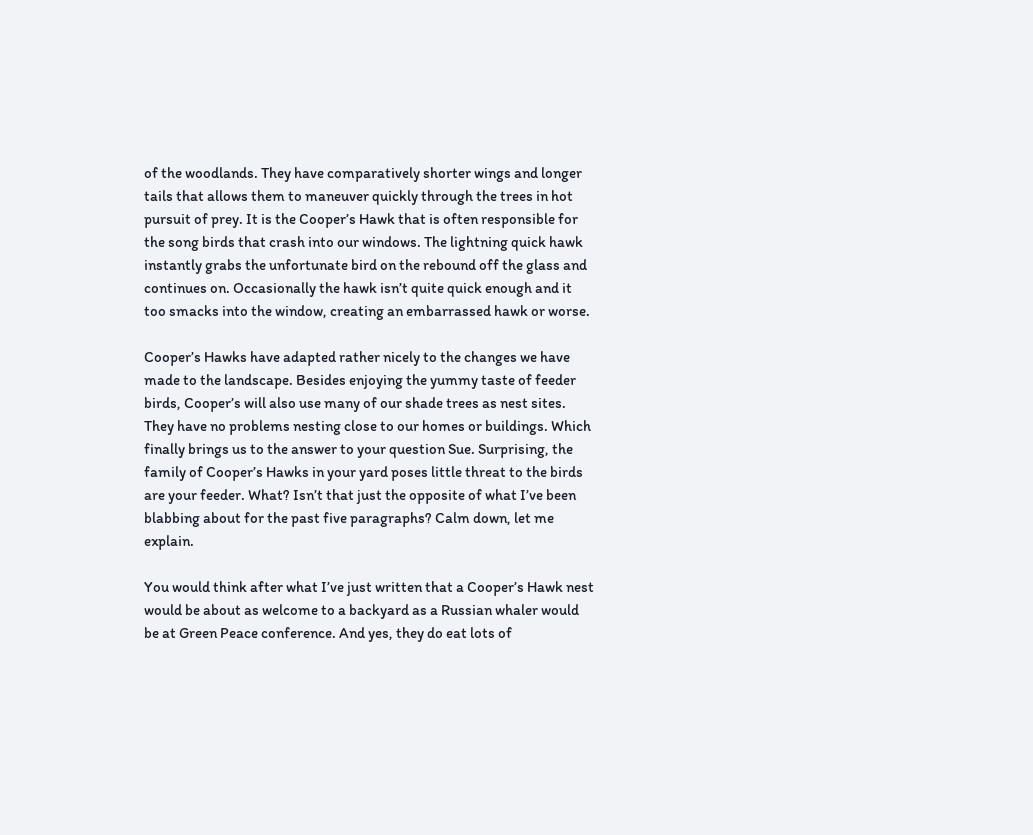of the woodlands. They have comparatively shorter wings and longer tails that allows them to maneuver quickly through the trees in hot pursuit of prey. It is the Cooper’s Hawk that is often responsible for the song birds that crash into our windows. The lightning quick hawk instantly grabs the unfortunate bird on the rebound off the glass and continues on. Occasionally the hawk isn’t quite quick enough and it too smacks into the window, creating an embarrassed hawk or worse.

Cooper’s Hawks have adapted rather nicely to the changes we have made to the landscape. Besides enjoying the yummy taste of feeder birds, Cooper’s will also use many of our shade trees as nest sites. They have no problems nesting close to our homes or buildings. Which finally brings us to the answer to your question Sue. Surprising, the family of Cooper’s Hawks in your yard poses little threat to the birds are your feeder. What? Isn’t that just the opposite of what I’ve been blabbing about for the past five paragraphs? Calm down, let me explain.

You would think after what I’ve just written that a Cooper’s Hawk nest would be about as welcome to a backyard as a Russian whaler would be at Green Peace conference. And yes, they do eat lots of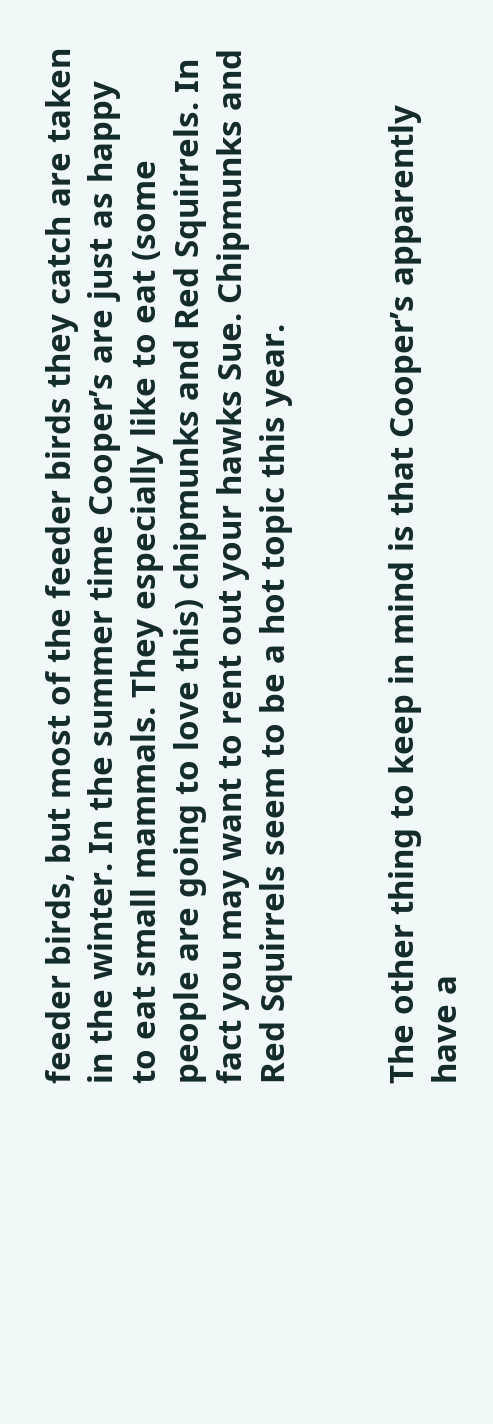feeder birds, but most of the feeder birds they catch are taken in the winter. In the summer time Cooper’s are just as happy to eat small mammals. They especially like to eat (some people are going to love this) chipmunks and Red Squirrels. In fact you may want to rent out your hawks Sue. Chipmunks and Red Squirrels seem to be a hot topic this year.


The other thing to keep in mind is that Cooper’s apparently have a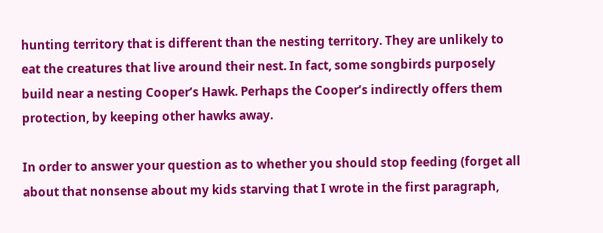hunting territory that is different than the nesting territory. They are unlikely to eat the creatures that live around their nest. In fact, some songbirds purposely build near a nesting Cooper’s Hawk. Perhaps the Cooper’s indirectly offers them protection, by keeping other hawks away.

In order to answer your question as to whether you should stop feeding (forget all about that nonsense about my kids starving that I wrote in the first paragraph,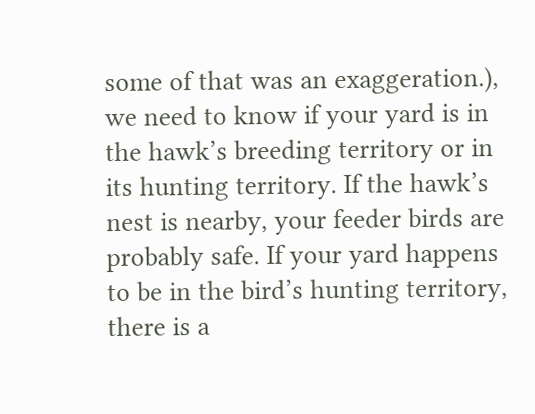some of that was an exaggeration.), we need to know if your yard is in the hawk’s breeding territory or in its hunting territory. If the hawk’s nest is nearby, your feeder birds are probably safe. If your yard happens to be in the bird’s hunting territory, there is a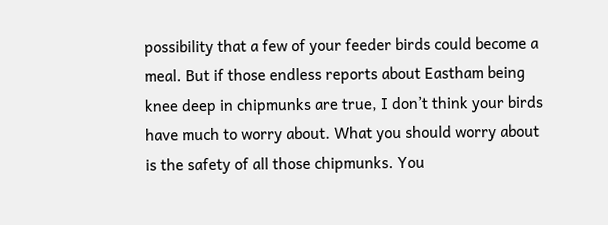possibility that a few of your feeder birds could become a meal. But if those endless reports about Eastham being knee deep in chipmunks are true, I don’t think your birds have much to worry about. What you should worry about is the safety of all those chipmunks. You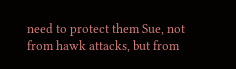need to protect them Sue, not from hawk attacks, but from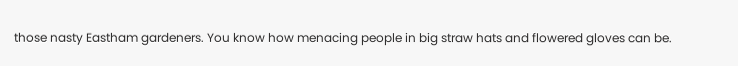those nasty Eastham gardeners. You know how menacing people in big straw hats and flowered gloves can be.